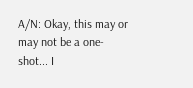A/N: Okay, this may or may not be a one-shot... I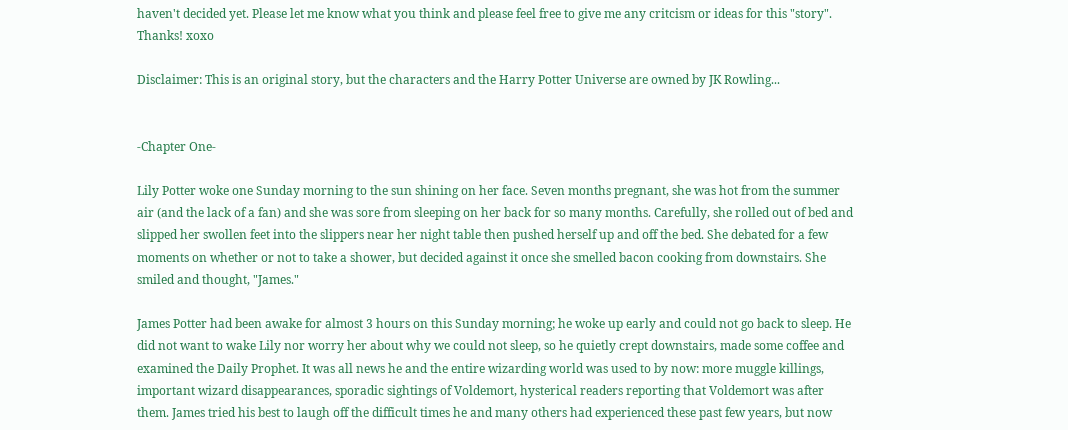haven't decided yet. Please let me know what you think and please feel free to give me any critcism or ideas for this "story". Thanks! xoxo

Disclaimer: This is an original story, but the characters and the Harry Potter Universe are owned by JK Rowling...


-Chapter One-

Lily Potter woke one Sunday morning to the sun shining on her face. Seven months pregnant, she was hot from the summer air (and the lack of a fan) and she was sore from sleeping on her back for so many months. Carefully, she rolled out of bed and slipped her swollen feet into the slippers near her night table then pushed herself up and off the bed. She debated for a few moments on whether or not to take a shower, but decided against it once she smelled bacon cooking from downstairs. She smiled and thought, "James."

James Potter had been awake for almost 3 hours on this Sunday morning; he woke up early and could not go back to sleep. He did not want to wake Lily nor worry her about why we could not sleep, so he quietly crept downstairs, made some coffee and examined the Daily Prophet. It was all news he and the entire wizarding world was used to by now: more muggle killings, important wizard disappearances, sporadic sightings of Voldemort, hysterical readers reporting that Voldemort was after them. James tried his best to laugh off the difficult times he and many others had experienced these past few years, but now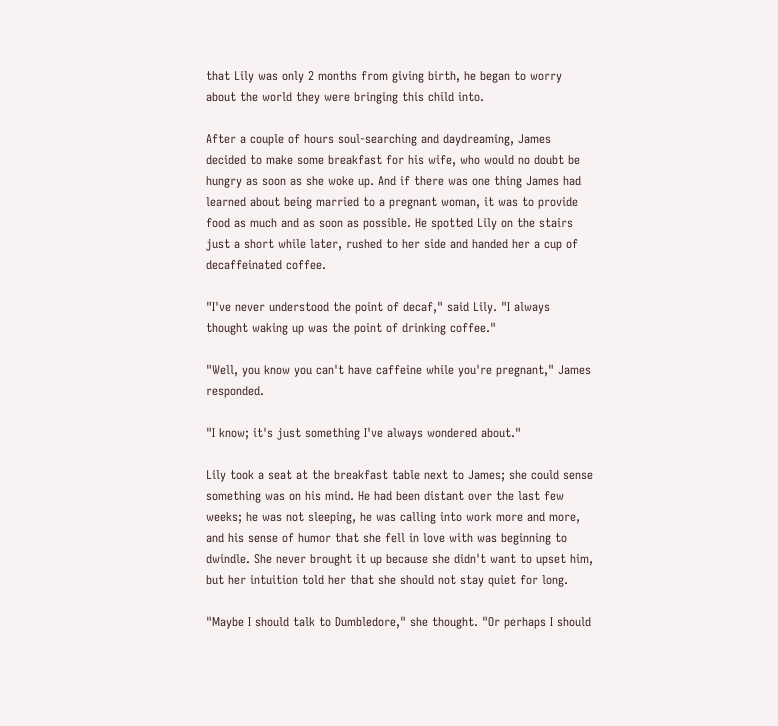that Lily was only 2 months from giving birth, he began to worry about the world they were bringing this child into.

After a couple of hours soul-searching and daydreaming, James decided to make some breakfast for his wife, who would no doubt be hungry as soon as she woke up. And if there was one thing James had learned about being married to a pregnant woman, it was to provide food as much and as soon as possible. He spotted Lily on the stairs just a short while later, rushed to her side and handed her a cup of decaffeinated coffee.

"I've never understood the point of decaf," said Lily. "I always thought waking up was the point of drinking coffee."

"Well, you know you can't have caffeine while you're pregnant," James responded.

"I know; it's just something I've always wondered about."

Lily took a seat at the breakfast table next to James; she could sense something was on his mind. He had been distant over the last few weeks; he was not sleeping, he was calling into work more and more, and his sense of humor that she fell in love with was beginning to dwindle. She never brought it up because she didn't want to upset him, but her intuition told her that she should not stay quiet for long.

"Maybe I should talk to Dumbledore," she thought. "Or perhaps I should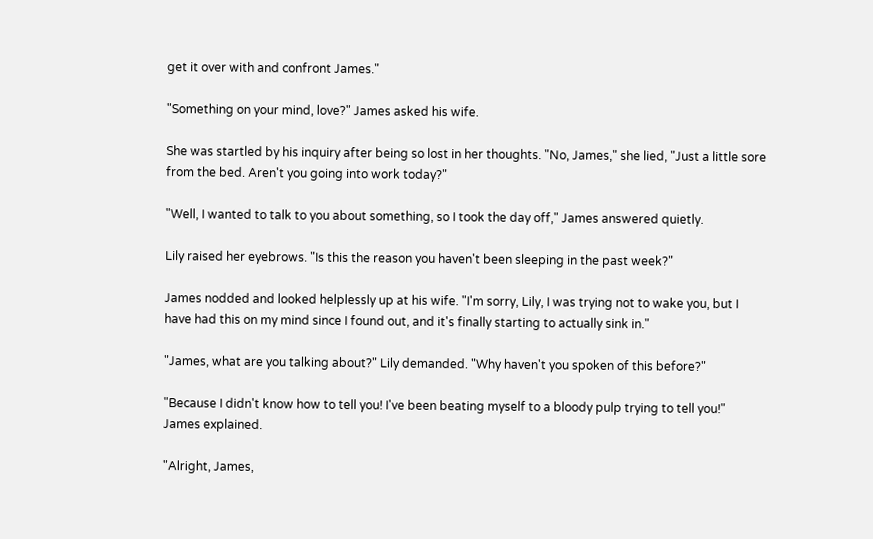get it over with and confront James."

"Something on your mind, love?" James asked his wife.

She was startled by his inquiry after being so lost in her thoughts. "No, James," she lied, "Just a little sore from the bed. Aren't you going into work today?"

"Well, I wanted to talk to you about something, so I took the day off," James answered quietly.

Lily raised her eyebrows. "Is this the reason you haven't been sleeping in the past week?"

James nodded and looked helplessly up at his wife. "I'm sorry, Lily, I was trying not to wake you, but I have had this on my mind since I found out, and it's finally starting to actually sink in."

"James, what are you talking about?" Lily demanded. "Why haven't you spoken of this before?"

"Because I didn't know how to tell you! I've been beating myself to a bloody pulp trying to tell you!" James explained.

"Alright, James,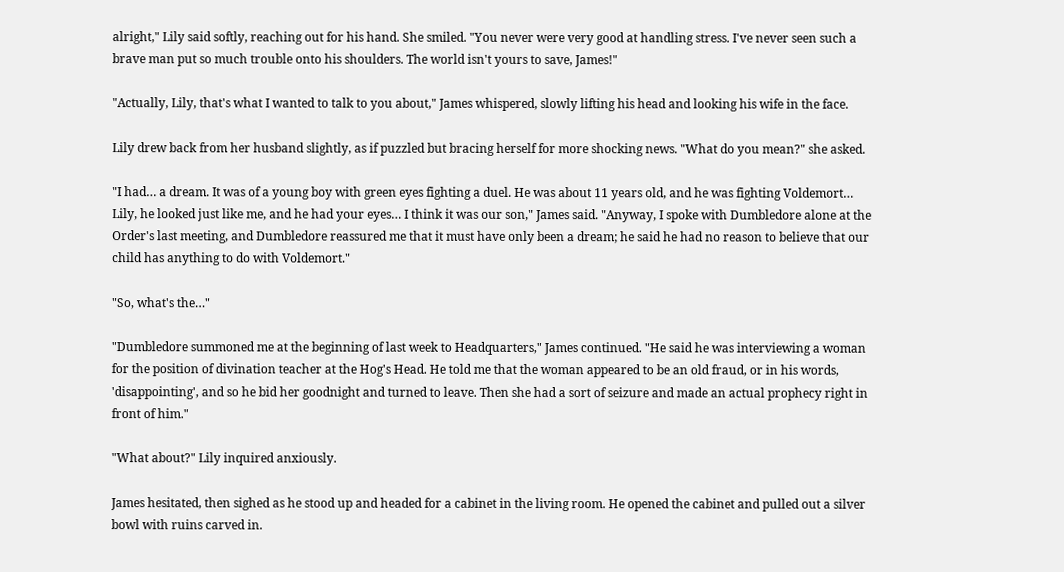alright," Lily said softly, reaching out for his hand. She smiled. "You never were very good at handling stress. I've never seen such a brave man put so much trouble onto his shoulders. The world isn't yours to save, James!"

"Actually, Lily, that's what I wanted to talk to you about," James whispered, slowly lifting his head and looking his wife in the face.

Lily drew back from her husband slightly, as if puzzled but bracing herself for more shocking news. "What do you mean?" she asked.

"I had… a dream. It was of a young boy with green eyes fighting a duel. He was about 11 years old, and he was fighting Voldemort… Lily, he looked just like me, and he had your eyes… I think it was our son," James said. "Anyway, I spoke with Dumbledore alone at the Order's last meeting, and Dumbledore reassured me that it must have only been a dream; he said he had no reason to believe that our child has anything to do with Voldemort."

"So, what's the…"

"Dumbledore summoned me at the beginning of last week to Headquarters," James continued. "He said he was interviewing a woman for the position of divination teacher at the Hog's Head. He told me that the woman appeared to be an old fraud, or in his words, 'disappointing', and so he bid her goodnight and turned to leave. Then she had a sort of seizure and made an actual prophecy right in front of him."

"What about?" Lily inquired anxiously.

James hesitated, then sighed as he stood up and headed for a cabinet in the living room. He opened the cabinet and pulled out a silver bowl with ruins carved in.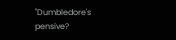"Dumbledore's pensive?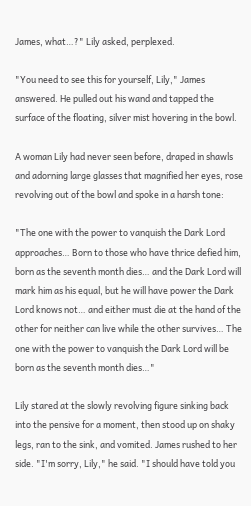James, what…?" Lily asked, perplexed.

"You need to see this for yourself, Lily," James answered. He pulled out his wand and tapped the surface of the floating, silver mist hovering in the bowl.

A woman Lily had never seen before, draped in shawls and adorning large glasses that magnified her eyes, rose revolving out of the bowl and spoke in a harsh tone:

"The one with the power to vanquish the Dark Lord approaches… Born to those who have thrice defied him, born as the seventh month dies… and the Dark Lord will mark him as his equal, but he will have power the Dark Lord knows not… and either must die at the hand of the other for neither can live while the other survives… The one with the power to vanquish the Dark Lord will be born as the seventh month dies…"

Lily stared at the slowly revolving figure sinking back into the pensive for a moment, then stood up on shaky legs, ran to the sink, and vomited. James rushed to her side. "I'm sorry, Lily," he said. "I should have told you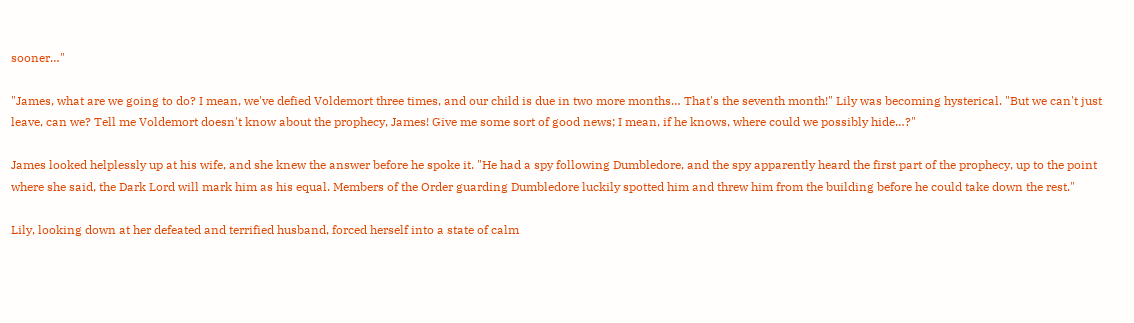sooner…"

"James, what are we going to do? I mean, we've defied Voldemort three times, and our child is due in two more months… That's the seventh month!" Lily was becoming hysterical. "But we can't just leave, can we? Tell me Voldemort doesn't know about the prophecy, James! Give me some sort of good news; I mean, if he knows, where could we possibly hide…?"

James looked helplessly up at his wife, and she knew the answer before he spoke it. "He had a spy following Dumbledore, and the spy apparently heard the first part of the prophecy, up to the point where she said, the Dark Lord will mark him as his equal. Members of the Order guarding Dumbledore luckily spotted him and threw him from the building before he could take down the rest."

Lily, looking down at her defeated and terrified husband, forced herself into a state of calm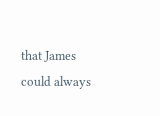that James could always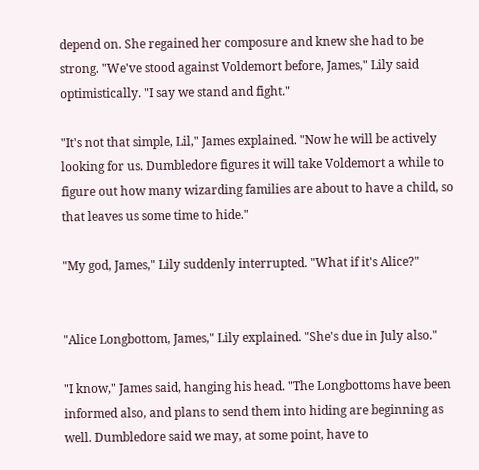depend on. She regained her composure and knew she had to be strong. "We've stood against Voldemort before, James," Lily said optimistically. "I say we stand and fight."

"It's not that simple, Lil," James explained. "Now he will be actively looking for us. Dumbledore figures it will take Voldemort a while to figure out how many wizarding families are about to have a child, so that leaves us some time to hide."

"My god, James," Lily suddenly interrupted. "What if it's Alice?"


"Alice Longbottom, James," Lily explained. "She's due in July also."

"I know," James said, hanging his head. "The Longbottoms have been informed also, and plans to send them into hiding are beginning as well. Dumbledore said we may, at some point, have to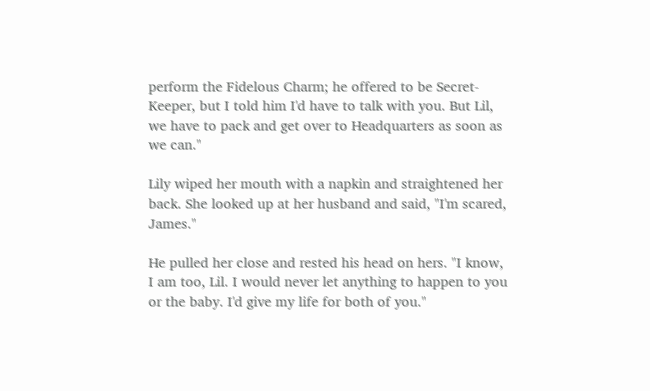perform the Fidelous Charm; he offered to be Secret-Keeper, but I told him I'd have to talk with you. But Lil, we have to pack and get over to Headquarters as soon as we can."

Lily wiped her mouth with a napkin and straightened her back. She looked up at her husband and said, "I'm scared, James."

He pulled her close and rested his head on hers. "I know, I am too, Lil. I would never let anything to happen to you or the baby. I'd give my life for both of you."